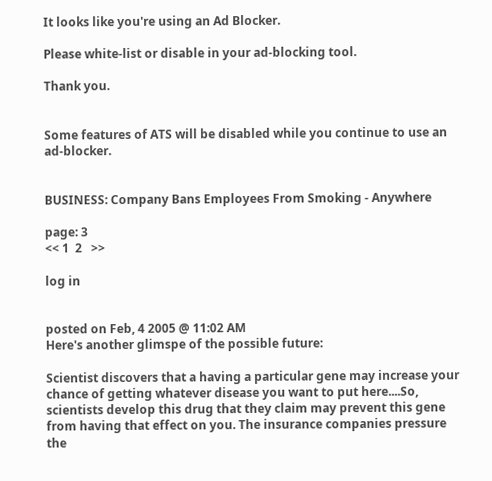It looks like you're using an Ad Blocker.

Please white-list or disable in your ad-blocking tool.

Thank you.


Some features of ATS will be disabled while you continue to use an ad-blocker.


BUSINESS: Company Bans Employees From Smoking - Anywhere

page: 3
<< 1  2   >>

log in


posted on Feb, 4 2005 @ 11:02 AM
Here's another glimspe of the possible future:

Scientist discovers that a having a particular gene may increase your chance of getting whatever disease you want to put here....So, scientists develop this drug that they claim may prevent this gene from having that effect on you. The insurance companies pressure the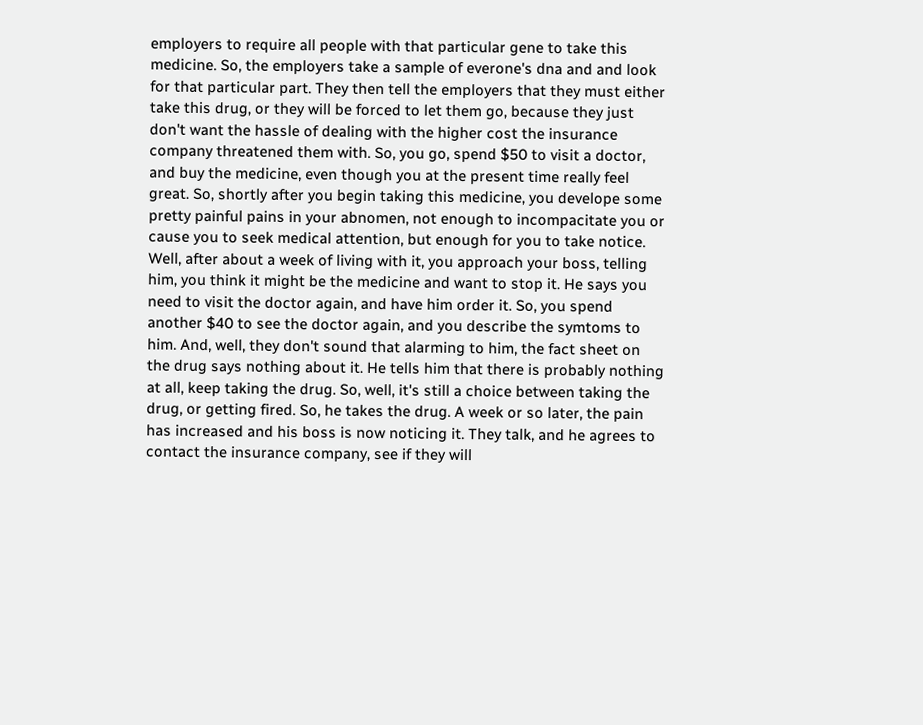employers to require all people with that particular gene to take this medicine. So, the employers take a sample of everone's dna and and look for that particular part. They then tell the employers that they must either take this drug, or they will be forced to let them go, because they just don't want the hassle of dealing with the higher cost the insurance company threatened them with. So, you go, spend $50 to visit a doctor, and buy the medicine, even though you at the present time really feel great. So, shortly after you begin taking this medicine, you develope some pretty painful pains in your abnomen, not enough to incompacitate you or cause you to seek medical attention, but enough for you to take notice. Well, after about a week of living with it, you approach your boss, telling him, you think it might be the medicine and want to stop it. He says you need to visit the doctor again, and have him order it. So, you spend another $40 to see the doctor again, and you describe the symtoms to him. And, well, they don't sound that alarming to him, the fact sheet on the drug says nothing about it. He tells him that there is probably nothing at all, keep taking the drug. So, well, it's still a choice between taking the drug, or getting fired. So, he takes the drug. A week or so later, the pain has increased and his boss is now noticing it. They talk, and he agrees to contact the insurance company, see if they will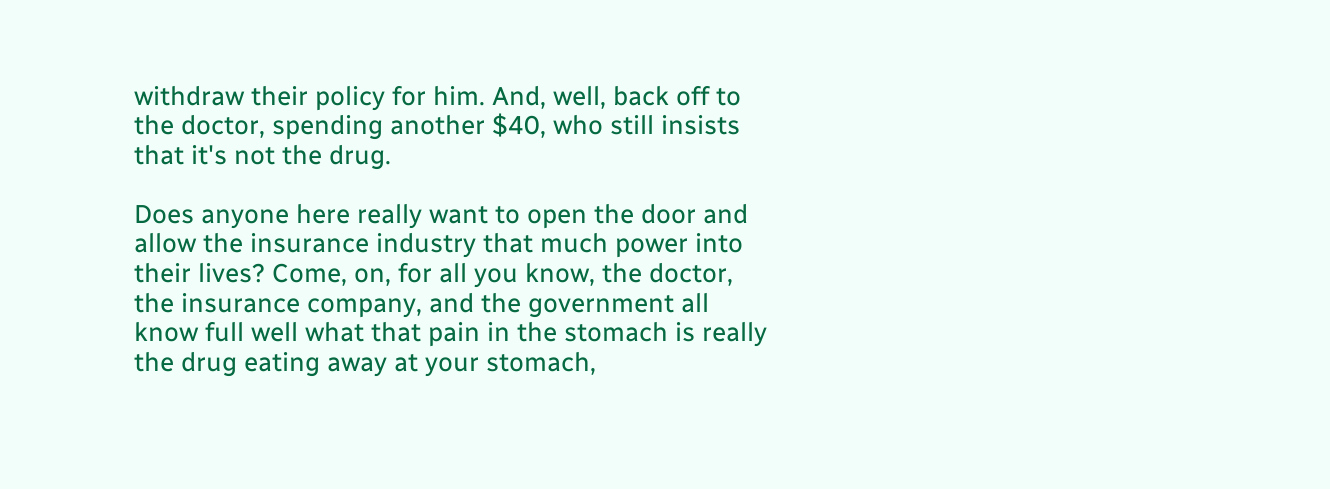withdraw their policy for him. And, well, back off to the doctor, spending another $40, who still insists that it's not the drug.

Does anyone here really want to open the door and allow the insurance industry that much power into their lives? Come, on, for all you know, the doctor, the insurance company, and the government all know full well what that pain in the stomach is really the drug eating away at your stomach,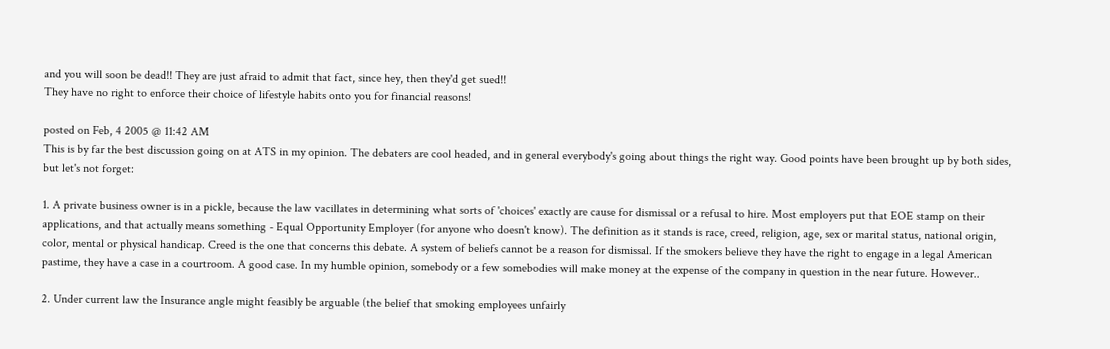and you will soon be dead!! They are just afraid to admit that fact, since hey, then they'd get sued!!
They have no right to enforce their choice of lifestyle habits onto you for financial reasons!

posted on Feb, 4 2005 @ 11:42 AM
This is by far the best discussion going on at ATS in my opinion. The debaters are cool headed, and in general everybody's going about things the right way. Good points have been brought up by both sides, but let's not forget:

1. A private business owner is in a pickle, because the law vacillates in determining what sorts of 'choices' exactly are cause for dismissal or a refusal to hire. Most employers put that EOE stamp on their applications, and that actually means something - Equal Opportunity Employer (for anyone who doesn't know). The definition as it stands is race, creed, religion, age, sex or marital status, national origin, color, mental or physical handicap. Creed is the one that concerns this debate. A system of beliefs cannot be a reason for dismissal. If the smokers believe they have the right to engage in a legal American pastime, they have a case in a courtroom. A good case. In my humble opinion, somebody or a few somebodies will make money at the expense of the company in question in the near future. However..

2. Under current law the Insurance angle might feasibly be arguable (the belief that smoking employees unfairly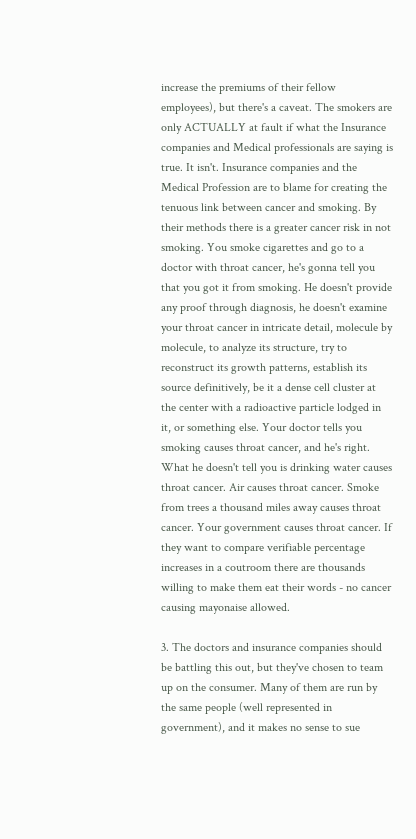increase the premiums of their fellow employees), but there's a caveat. The smokers are only ACTUALLY at fault if what the Insurance companies and Medical professionals are saying is true. It isn't. Insurance companies and the Medical Profession are to blame for creating the tenuous link between cancer and smoking. By their methods there is a greater cancer risk in not smoking. You smoke cigarettes and go to a doctor with throat cancer, he's gonna tell you that you got it from smoking. He doesn't provide any proof through diagnosis, he doesn't examine your throat cancer in intricate detail, molecule by molecule, to analyze its structure, try to reconstruct its growth patterns, establish its source definitively, be it a dense cell cluster at the center with a radioactive particle lodged in it, or something else. Your doctor tells you smoking causes throat cancer, and he's right. What he doesn't tell you is drinking water causes throat cancer. Air causes throat cancer. Smoke from trees a thousand miles away causes throat cancer. Your government causes throat cancer. If they want to compare verifiable percentage increases in a coutroom there are thousands willing to make them eat their words - no cancer causing mayonaise allowed.

3. The doctors and insurance companies should be battling this out, but they've chosen to team up on the consumer. Many of them are run by the same people (well represented in government), and it makes no sense to sue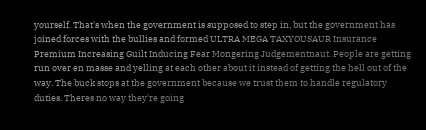yourself. That's when the government is supposed to step in, but the government has joined forces with the bullies and formed ULTRA MEGA TAXYOUSAUR Insurance Premium Increasing Guilt Inducing Fear Mongering Judgementnaut. People are getting run over en masse and yelling at each other about it instead of getting the hell out of the way. The buck stops at the government because we trust them to handle regulatory duties. Theres no way they're going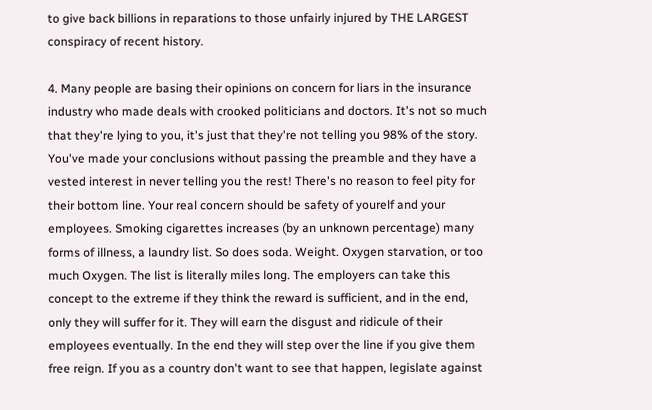to give back billions in reparations to those unfairly injured by THE LARGEST conspiracy of recent history.

4. Many people are basing their opinions on concern for liars in the insurance industry who made deals with crooked politicians and doctors. It's not so much that they're lying to you, it's just that they're not telling you 98% of the story. You've made your conclusions without passing the preamble and they have a vested interest in never telling you the rest! There's no reason to feel pity for their bottom line. Your real concern should be safety of yourelf and your employees. Smoking cigarettes increases (by an unknown percentage) many forms of illness, a laundry list. So does soda. Weight. Oxygen starvation, or too much Oxygen. The list is literally miles long. The employers can take this concept to the extreme if they think the reward is sufficient, and in the end, only they will suffer for it. They will earn the disgust and ridicule of their employees eventually. In the end they will step over the line if you give them free reign. If you as a country don't want to see that happen, legislate against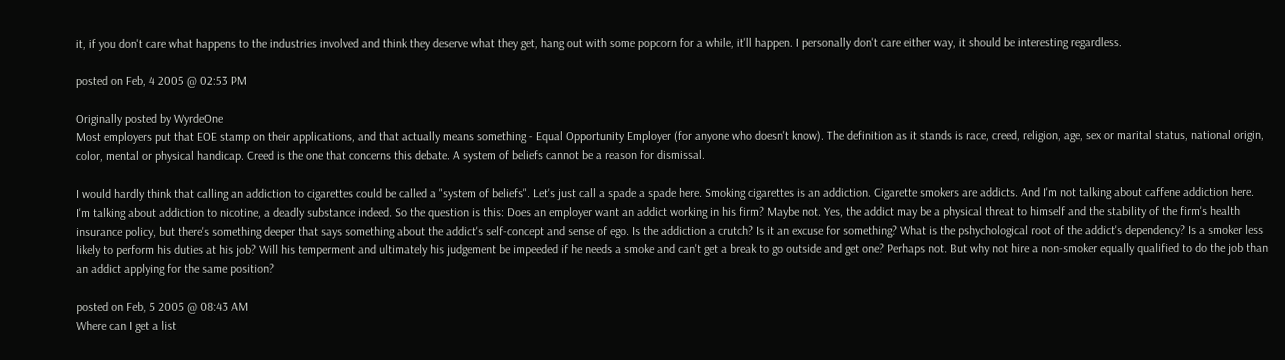it, if you don't care what happens to the industries involved and think they deserve what they get, hang out with some popcorn for a while, it'll happen. I personally don't care either way, it should be interesting regardless.

posted on Feb, 4 2005 @ 02:53 PM

Originally posted by WyrdeOne
Most employers put that EOE stamp on their applications, and that actually means something - Equal Opportunity Employer (for anyone who doesn't know). The definition as it stands is race, creed, religion, age, sex or marital status, national origin, color, mental or physical handicap. Creed is the one that concerns this debate. A system of beliefs cannot be a reason for dismissal.

I would hardly think that calling an addiction to cigarettes could be called a "system of beliefs". Let's just call a spade a spade here. Smoking cigarettes is an addiction. Cigarette smokers are addicts. And I'm not talking about caffene addiction here. I'm talking about addiction to nicotine, a deadly substance indeed. So the question is this: Does an employer want an addict working in his firm? Maybe not. Yes, the addict may be a physical threat to himself and the stability of the firm's health insurance policy, but there's something deeper that says something about the addict's self-concept and sense of ego. Is the addiction a crutch? Is it an excuse for something? What is the pshychological root of the addict's dependency? Is a smoker less likely to perform his duties at his job? Will his temperment and ultimately his judgement be impeeded if he needs a smoke and can't get a break to go outside and get one? Perhaps not. But why not hire a non-smoker equally qualified to do the job than an addict applying for the same position?

posted on Feb, 5 2005 @ 08:43 AM
Where can I get a list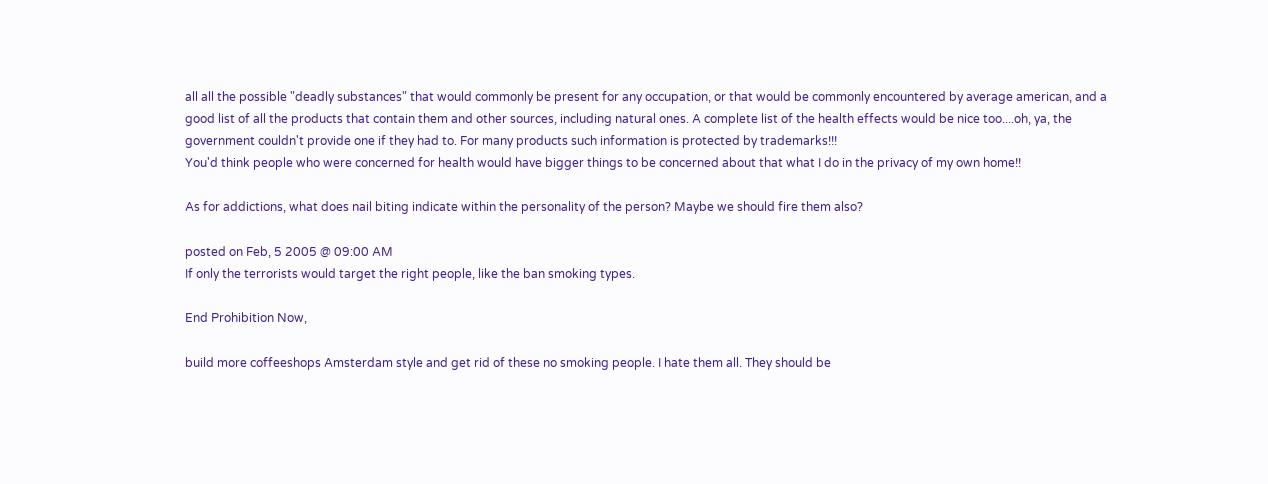all all the possible "deadly substances" that would commonly be present for any occupation, or that would be commonly encountered by average american, and a good list of all the products that contain them and other sources, including natural ones. A complete list of the health effects would be nice too....oh, ya, the government couldn't provide one if they had to. For many products such information is protected by trademarks!!!
You'd think people who were concerned for health would have bigger things to be concerned about that what I do in the privacy of my own home!!

As for addictions, what does nail biting indicate within the personality of the person? Maybe we should fire them also?

posted on Feb, 5 2005 @ 09:00 AM
If only the terrorists would target the right people, like the ban smoking types.

End Prohibition Now,

build more coffeeshops Amsterdam style and get rid of these no smoking people. I hate them all. They should be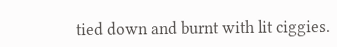tied down and burnt with lit ciggies.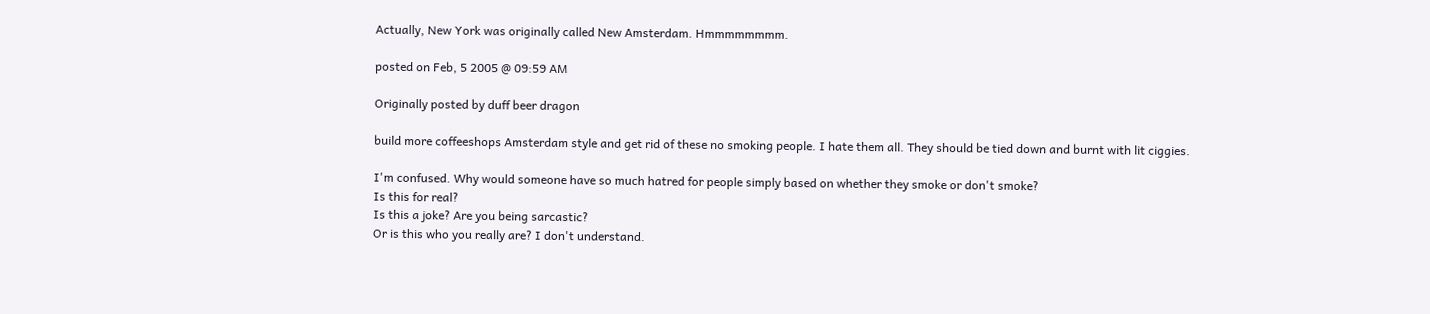Actually, New York was originally called New Amsterdam. Hmmmmmmmm.

posted on Feb, 5 2005 @ 09:59 AM

Originally posted by duff beer dragon

build more coffeeshops Amsterdam style and get rid of these no smoking people. I hate them all. They should be tied down and burnt with lit ciggies.

I'm confused. Why would someone have so much hatred for people simply based on whether they smoke or don't smoke?
Is this for real?
Is this a joke? Are you being sarcastic?
Or is this who you really are? I don't understand.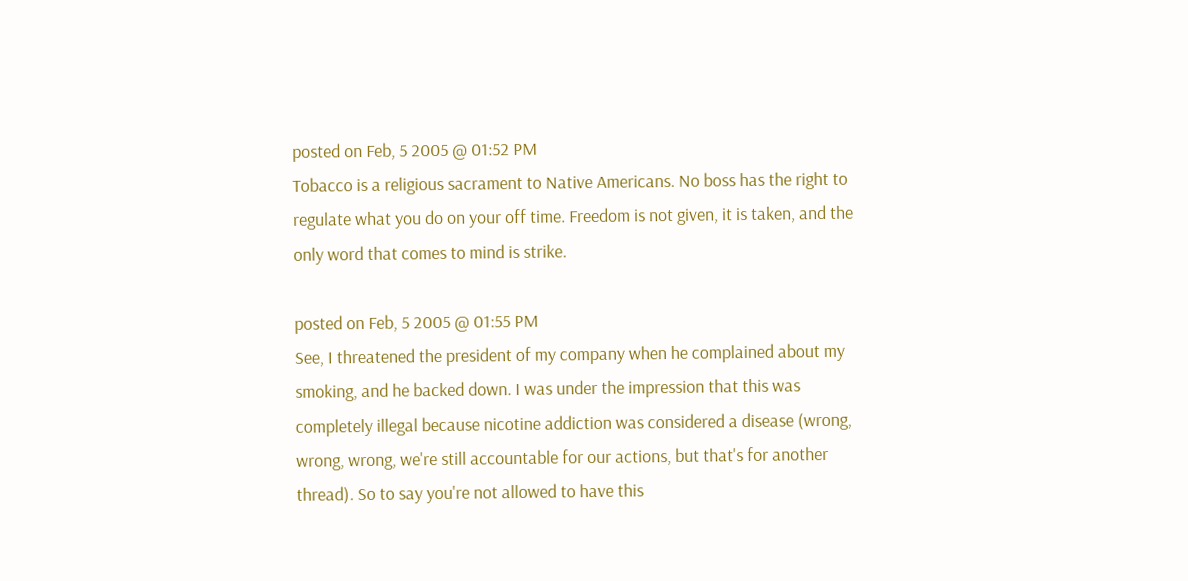posted on Feb, 5 2005 @ 01:52 PM
Tobacco is a religious sacrament to Native Americans. No boss has the right to regulate what you do on your off time. Freedom is not given, it is taken, and the only word that comes to mind is strike.

posted on Feb, 5 2005 @ 01:55 PM
See, I threatened the president of my company when he complained about my smoking, and he backed down. I was under the impression that this was completely illegal because nicotine addiction was considered a disease (wrong, wrong, wrong, we're still accountable for our actions, but that's for another thread). So to say you're not allowed to have this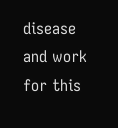disease and work for this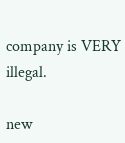company is VERY illegal.

new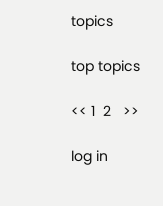topics

top topics

<< 1  2   >>

log in